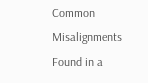Common Misalignments Found in a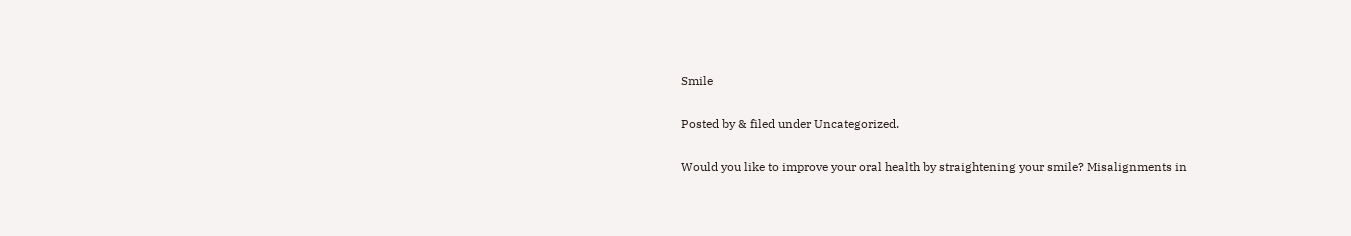Smile

Posted by & filed under Uncategorized.

Would you like to improve your oral health by straightening your smile? Misalignments in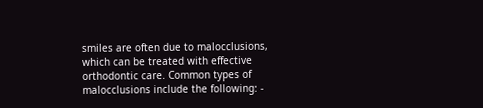smiles are often due to malocclusions, which can be treated with effective orthodontic care. Common types of malocclusions include the following: -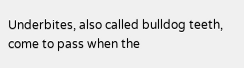Underbites, also called bulldog teeth, come to pass when the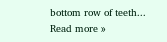bottom row of teeth... Read more »